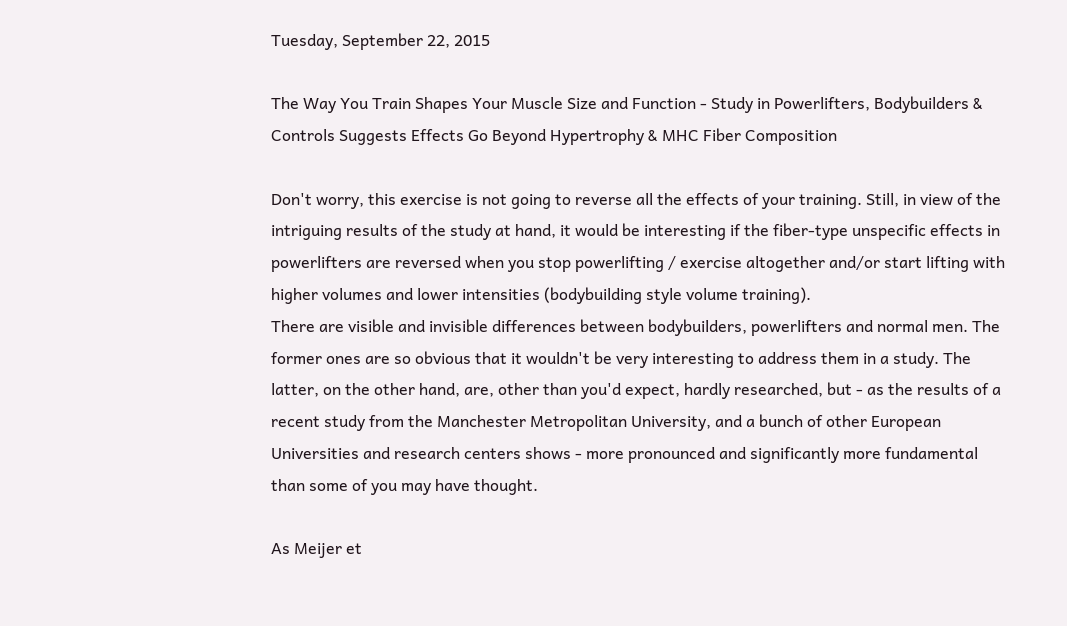Tuesday, September 22, 2015

The Way You Train Shapes Your Muscle Size and Function - Study in Powerlifters, Bodybuilders & Controls Suggests Effects Go Beyond Hypertrophy & MHC Fiber Composition

Don't worry, this exercise is not going to reverse all the effects of your training. Still, in view of the intriguing results of the study at hand, it would be interesting if the fiber-type unspecific effects in powerlifters are reversed when you stop powerlifting / exercise altogether and/or start lifting with higher volumes and lower intensities (bodybuilding style volume training).
There are visible and invisible differences between bodybuilders, powerlifters and normal men. The former ones are so obvious that it wouldn't be very interesting to address them in a study. The latter, on the other hand, are, other than you'd expect, hardly researched, but - as the results of a recent study from the Manchester Metropolitan University, and a bunch of other European Universities and research centers shows - more pronounced and significantly more fundamental than some of you may have thought.

As Meijer et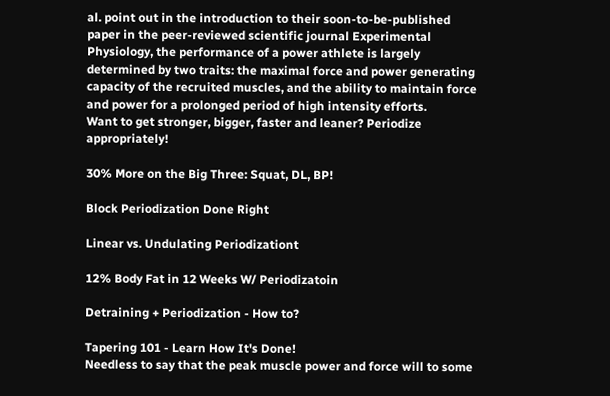al. point out in the introduction to their soon-to-be-published paper in the peer-reviewed scientific journal Experimental Physiology, the performance of a power athlete is largely determined by two traits: the maximal force and power generating capacity of the recruited muscles, and the ability to maintain force and power for a prolonged period of high intensity efforts.
Want to get stronger, bigger, faster and leaner? Periodize appropriately!

30% More on the Big Three: Squat, DL, BP!

Block Periodization Done Right

Linear vs. Undulating Periodizationt

12% Body Fat in 12 Weeks W/ Periodizatoin

Detraining + Periodization - How to?

Tapering 101 - Learn How It's Done!
Needless to say that the peak muscle power and force will to some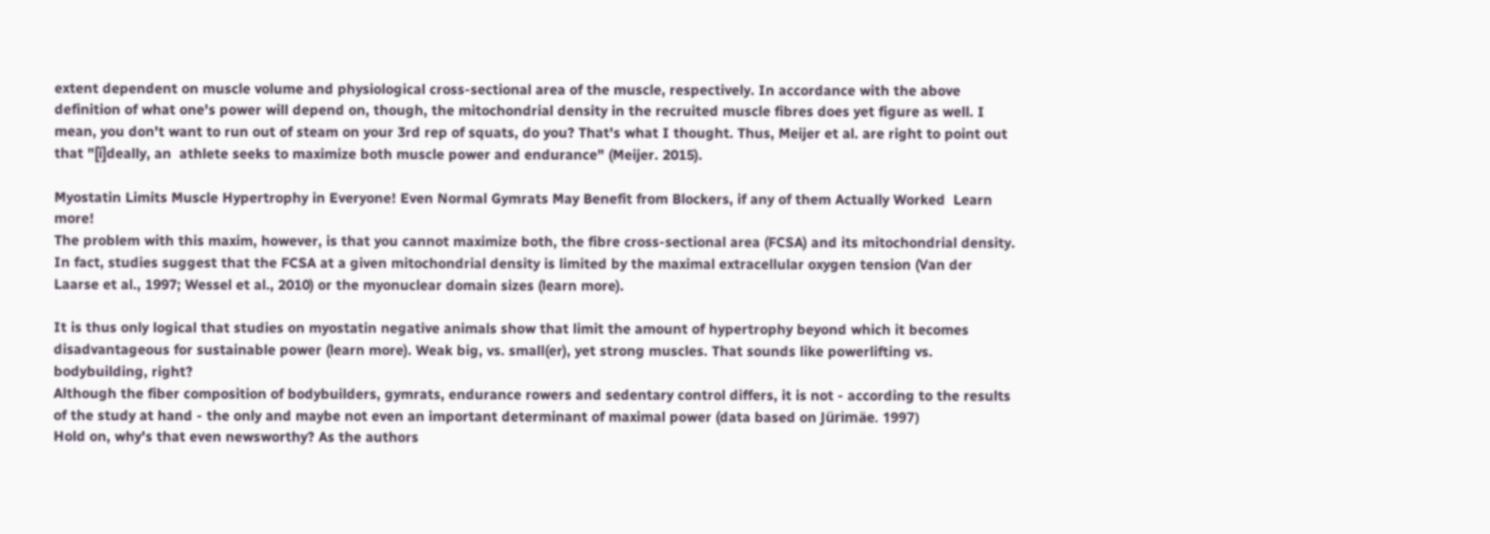extent dependent on muscle volume and physiological cross-sectional area of the muscle, respectively. In accordance with the above definition of what one's power will depend on, though, the mitochondrial density in the recruited muscle fibres does yet figure as well. I mean, you don't want to run out of steam on your 3rd rep of squats, do you? That's what I thought. Thus, Meijer et al. are right to point out that "[i]deally, an  athlete seeks to maximize both muscle power and endurance" (Meijer. 2015).

Myostatin Limits Muscle Hypertrophy in Everyone! Even Normal Gymrats May Benefit from Blockers, if any of them Actually Worked  Learn more!
The problem with this maxim, however, is that you cannot maximize both, the fibre cross-sectional area (FCSA) and its mitochondrial density. In fact, studies suggest that the FCSA at a given mitochondrial density is limited by the maximal extracellular oxygen tension (Van der Laarse et al., 1997; Wessel et al., 2010) or the myonuclear domain sizes (learn more).

It is thus only logical that studies on myostatin negative animals show that limit the amount of hypertrophy beyond which it becomes disadvantageous for sustainable power (learn more). Weak big, vs. small(er), yet strong muscles. That sounds like powerlifting vs. bodybuilding, right?
Although the fiber composition of bodybuilders, gymrats, endurance rowers and sedentary control differs, it is not - according to the results of the study at hand - the only and maybe not even an important determinant of maximal power (data based on Jürimäe. 1997)
Hold on, why's that even newsworthy? As the authors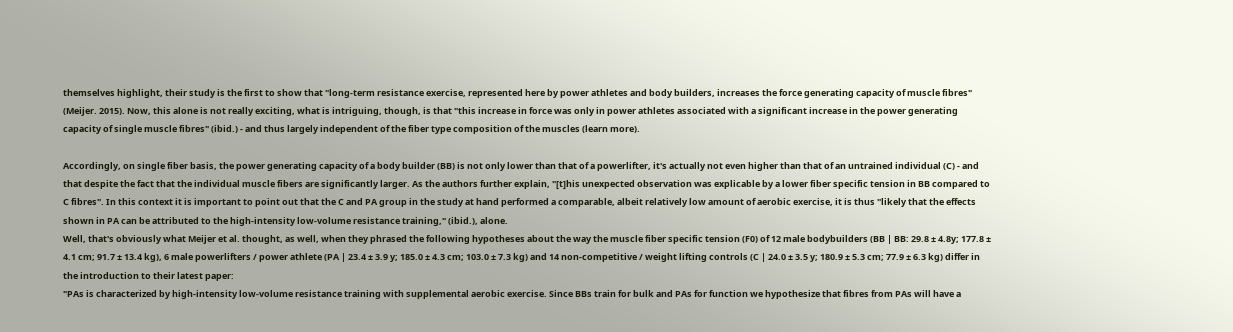themselves highlight, their study is the first to show that "long-term resistance exercise, represented here by power athletes and body builders, increases the force generating capacity of muscle fibres" (Meijer. 2015). Now, this alone is not really exciting, what is intriguing, though, is that "this increase in force was only in power athletes associated with a significant increase in the power generating capacity of single muscle fibres" (ibid.) - and thus largely independent of the fiber type composition of the muscles (learn more).

Accordingly, on single fiber basis, the power generating capacity of a body builder (BB) is not only lower than that of a powerlifter, it's actually not even higher than that of an untrained individual (C) - and that despite the fact that the individual muscle fibers are significantly larger. As the authors further explain, "[t]his unexpected observation was explicable by a lower fiber specific tension in BB compared to C fibres". In this context it is important to point out that the C and PA group in the study at hand performed a comparable, albeit relatively low amount of aerobic exercise, it is thus "likely that the effects shown in PA can be attributed to the high-intensity low-volume resistance training," (ibid.), alone.
Well, that's obviously what Meijer et al. thought, as well, when they phrased the following hypotheses about the way the muscle fiber specific tension (F0) of 12 male bodybuilders (BB | BB: 29.8 ± 4.8y; 177.8 ± 4.1 cm; 91.7 ± 13.4 kg), 6 male powerlifters / power athlete (PA | 23.4 ± 3.9 y; 185.0 ± 4.3 cm; 103.0 ± 7.3 kg) and 14 non-competitive / weight lifting controls (C | 24.0 ± 3.5 y; 180.9 ± 5.3 cm; 77.9 ± 6.3 kg) differ in the introduction to their latest paper:
"PAs is characterized by high-intensity low-volume resistance training with supplemental aerobic exercise. Since BBs train for bulk and PAs for function we hypothesize that fibres from PAs will have a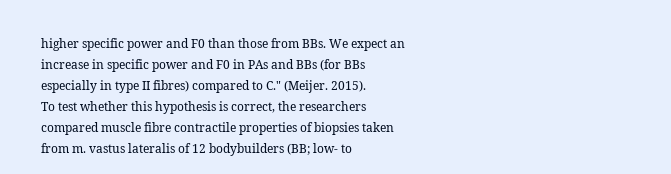higher specific power and F0 than those from BBs. We expect an increase in specific power and F0 in PAs and BBs (for BBs especially in type II fibres) compared to C." (Meijer. 2015).
To test whether this hypothesis is correct, the researchers compared muscle fibre contractile properties of biopsies taken from m. vastus lateralis of 12 bodybuilders (BB; low- to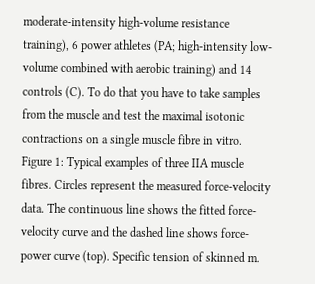moderate-intensity high-volume resistance training), 6 power athletes (PA; high-intensity low-volume combined with aerobic training) and 14 controls (C). To do that you have to take samples from the muscle and test the maximal isotonic contractions on a single muscle fibre in vitro.
Figure 1: Typical examples of three IIA muscle fibres. Circles represent the measured force-velocity data. The continuous line shows the fitted force-velocity curve and the dashed line shows force-power curve (top). Specific tension of skinned m.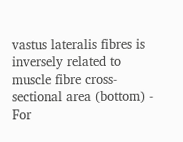vastus lateralis fibres is inversely related to muscle fibre cross-sectional area (bottom) - For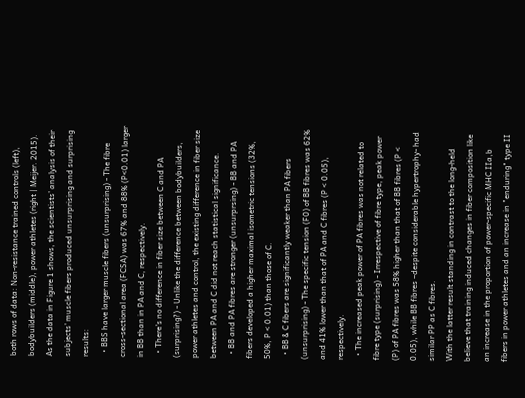both rows of data: Non-resistance trained controls (left), bodybuilders (middle), power athletes (right | Meijer. 2015).
As the data in Figure 1 shows, the scientists' analysis of their subjects' muscle fibers produced unsurprising and surprising results:
  • BBS have larger muscle fibers (unsurprising) - The fibre cross-sectional area (FCSA) was 67% and 88% (P<0.01) larger in BB than in PA and C, respectively.
  • There's no difference in fiber size between C and PA (surprising?) - Unlike the difference between bodybuilders, power athletes and control, the existing difference in fiber size between PA and C did not reach statistical significance.
  • BB and PA fibres are stronger (unsurprsing) - BB and PA fibers developed a higher maximal isometric tensions (32%, 50%, P < 0.01) than those of C.
  • BB & C fibers are significantly weaker than PA fibers (unsurprising) - The specific tension (F0) of BB fibres was 62% and 41% lower than that of PA and C fibres (P < 0.05), respectively.
  • The increased peak power of PA fibres was not related to fibre type (surprising) - Irrespective of fibre type, peak power (P) of PA fibres was 58% higher than that of BB fibres (P < 0.05), while BB fibres –despite considerable hypertrophy- had similar PP as C fibres.
With the latter result standing in contrast to the long-held believe that training induced changes in fiber composition like an increase in the proportion of power-specific MHC IIa,b fibers in power athletes and an increase in "enduring" type II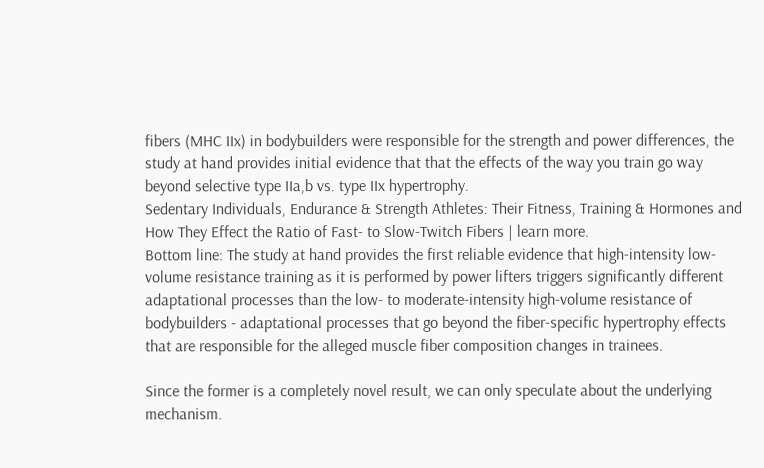fibers (MHC IIx) in bodybuilders were responsible for the strength and power differences, the study at hand provides initial evidence that that the effects of the way you train go way beyond selective type IIa,b vs. type IIx hypertrophy.
Sedentary Individuals, Endurance & Strength Athletes: Their Fitness, Training & Hormones and How They Effect the Ratio of Fast- to Slow-Twitch Fibers | learn more.
Bottom line: The study at hand provides the first reliable evidence that high-intensity low-volume resistance training as it is performed by power lifters triggers significantly different adaptational processes than the low- to moderate-intensity high-volume resistance of bodybuilders - adaptational processes that go beyond the fiber-specific hypertrophy effects that are responsible for the alleged muscle fiber composition changes in trainees.

Since the former is a completely novel result, we can only speculate about the underlying mechanism.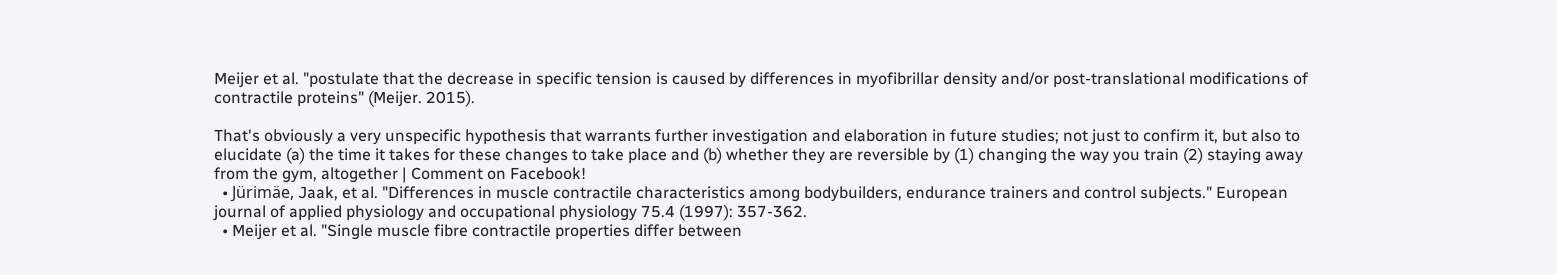Meijer et al. "postulate that the decrease in specific tension is caused by differences in myofibrillar density and/or post-translational modifications of contractile proteins" (Meijer. 2015).

That's obviously a very unspecific hypothesis that warrants further investigation and elaboration in future studies; not just to confirm it, but also to elucidate (a) the time it takes for these changes to take place and (b) whether they are reversible by (1) changing the way you train (2) staying away from the gym, altogether | Comment on Facebook!
  • Jürimäe, Jaak, et al. "Differences in muscle contractile characteristics among bodybuilders, endurance trainers and control subjects." European journal of applied physiology and occupational physiology 75.4 (1997): 357-362.
  • Meijer et al. "Single muscle fibre contractile properties differ between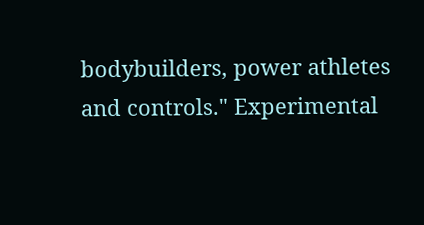bodybuilders, power athletes and controls." Experimental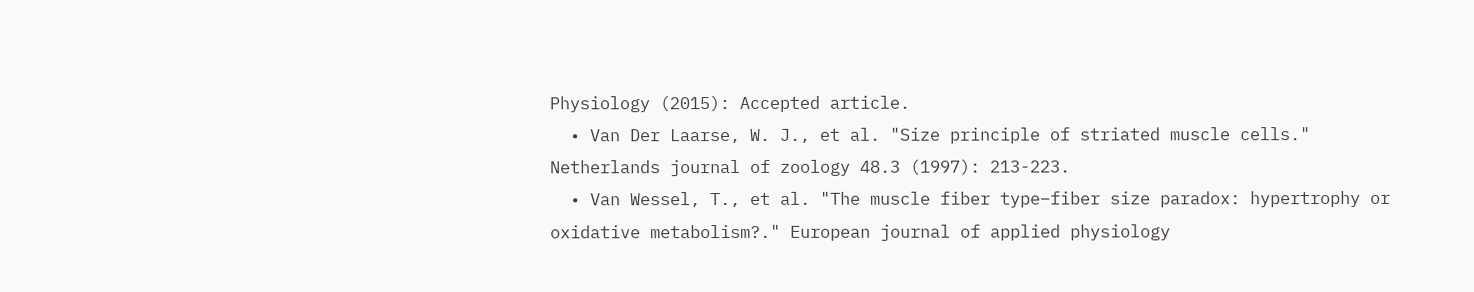Physiology (2015): Accepted article.
  • Van Der Laarse, W. J., et al. "Size principle of striated muscle cells." Netherlands journal of zoology 48.3 (1997): 213-223.
  • Van Wessel, T., et al. "The muscle fiber type–fiber size paradox: hypertrophy or oxidative metabolism?." European journal of applied physiology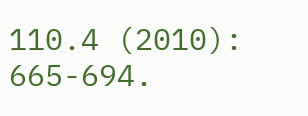110.4 (2010): 665-694.